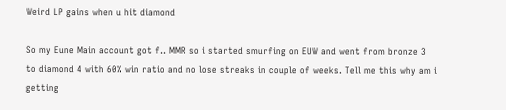Weird LP gains when u hit diamond

So my Eune Main account got f.. MMR so i started smurfing on EUW and went from bronze 3 to diamond 4 with 60% win ratio and no lose streaks in couple of weeks. Tell me this why am i getting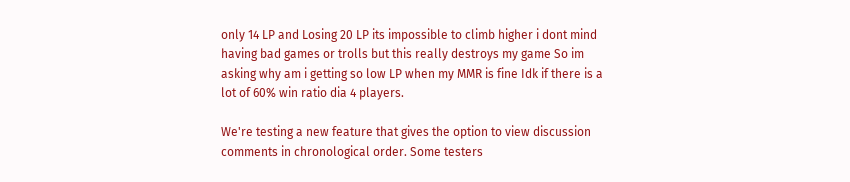only 14 LP and Losing 20 LP its impossible to climb higher i dont mind having bad games or trolls but this really destroys my game So im asking why am i getting so low LP when my MMR is fine Idk if there is a lot of 60% win ratio dia 4 players.

We're testing a new feature that gives the option to view discussion comments in chronological order. Some testers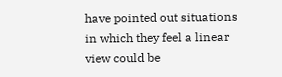have pointed out situations in which they feel a linear view could be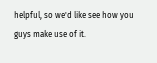helpful, so we'd like see how you guys make use of it.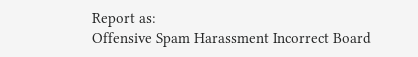Report as:
Offensive Spam Harassment Incorrect Board